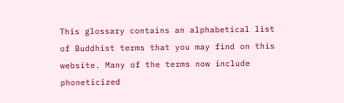This glossary contains an alphabetical list of Buddhist terms that you may find on this website. Many of the terms now include phoneticized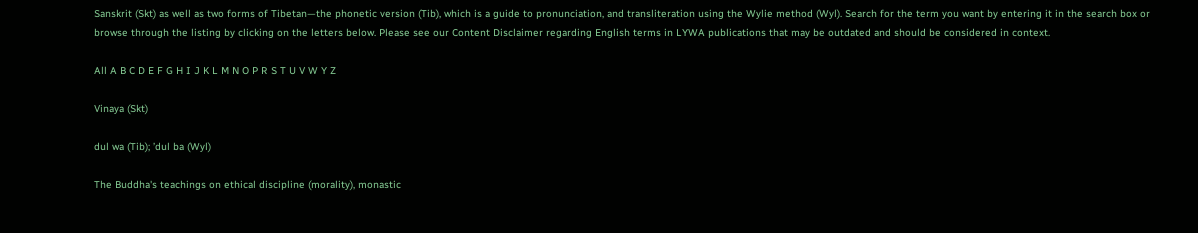Sanskrit (Skt) as well as two forms of Tibetan—the phonetic version (Tib), which is a guide to pronunciation, and transliteration using the Wylie method (Wyl). Search for the term you want by entering it in the search box or browse through the listing by clicking on the letters below. Please see our Content Disclaimer regarding English terms in LYWA publications that may be outdated and should be considered in context.

All A B C D E F G H I J K L M N O P R S T U V W Y Z

Vinaya (Skt)

dul wa (Tib); ’dul ba (Wyl)

The Buddha's teachings on ethical discipline (morality), monastic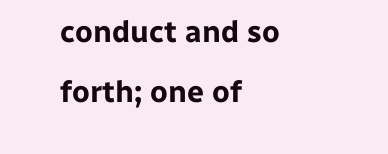conduct and so forth; one of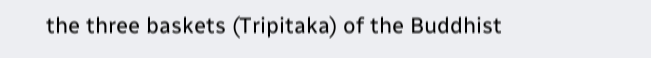the three baskets (Tripitaka) of the Buddhist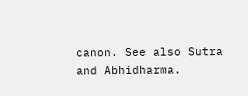canon. See also Sutra and Abhidharma.